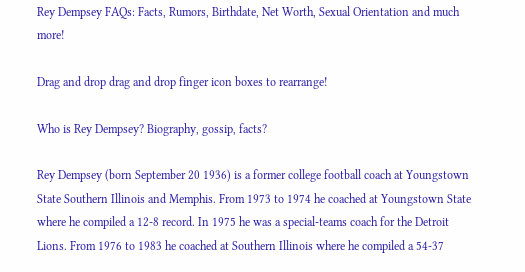Rey Dempsey FAQs: Facts, Rumors, Birthdate, Net Worth, Sexual Orientation and much more!

Drag and drop drag and drop finger icon boxes to rearrange!

Who is Rey Dempsey? Biography, gossip, facts?

Rey Dempsey (born September 20 1936) is a former college football coach at Youngstown State Southern Illinois and Memphis. From 1973 to 1974 he coached at Youngstown State where he compiled a 12-8 record. In 1975 he was a special-teams coach for the Detroit Lions. From 1976 to 1983 he coached at Southern Illinois where he compiled a 54-37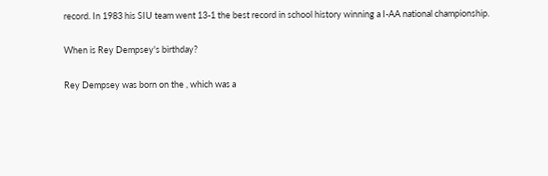record. In 1983 his SIU team went 13-1 the best record in school history winning a I-AA national championship.

When is Rey Dempsey's birthday?

Rey Dempsey was born on the , which was a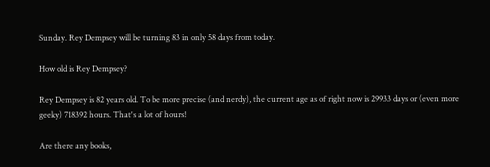Sunday. Rey Dempsey will be turning 83 in only 58 days from today.

How old is Rey Dempsey?

Rey Dempsey is 82 years old. To be more precise (and nerdy), the current age as of right now is 29933 days or (even more geeky) 718392 hours. That's a lot of hours!

Are there any books,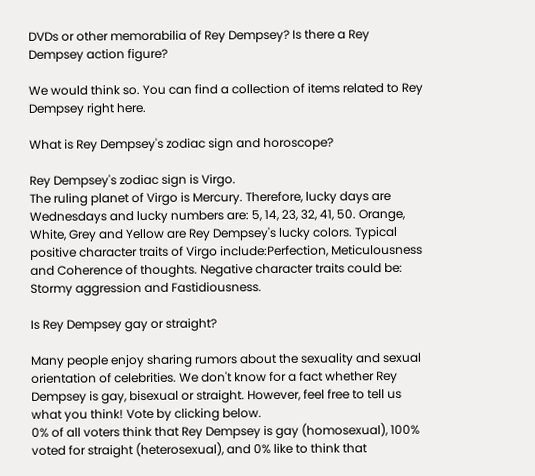DVDs or other memorabilia of Rey Dempsey? Is there a Rey Dempsey action figure?

We would think so. You can find a collection of items related to Rey Dempsey right here.

What is Rey Dempsey's zodiac sign and horoscope?

Rey Dempsey's zodiac sign is Virgo.
The ruling planet of Virgo is Mercury. Therefore, lucky days are Wednesdays and lucky numbers are: 5, 14, 23, 32, 41, 50. Orange, White, Grey and Yellow are Rey Dempsey's lucky colors. Typical positive character traits of Virgo include:Perfection, Meticulousness and Coherence of thoughts. Negative character traits could be: Stormy aggression and Fastidiousness.

Is Rey Dempsey gay or straight?

Many people enjoy sharing rumors about the sexuality and sexual orientation of celebrities. We don't know for a fact whether Rey Dempsey is gay, bisexual or straight. However, feel free to tell us what you think! Vote by clicking below.
0% of all voters think that Rey Dempsey is gay (homosexual), 100% voted for straight (heterosexual), and 0% like to think that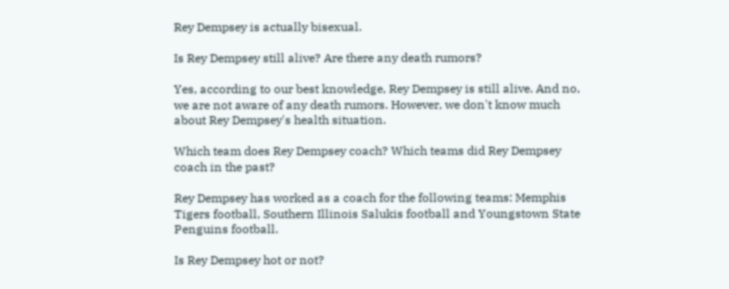Rey Dempsey is actually bisexual.

Is Rey Dempsey still alive? Are there any death rumors?

Yes, according to our best knowledge, Rey Dempsey is still alive. And no, we are not aware of any death rumors. However, we don't know much about Rey Dempsey's health situation.

Which team does Rey Dempsey coach? Which teams did Rey Dempsey coach in the past?

Rey Dempsey has worked as a coach for the following teams: Memphis Tigers football, Southern Illinois Salukis football and Youngstown State Penguins football.

Is Rey Dempsey hot or not?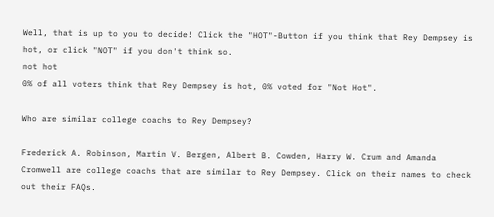Well, that is up to you to decide! Click the "HOT"-Button if you think that Rey Dempsey is hot, or click "NOT" if you don't think so.
not hot
0% of all voters think that Rey Dempsey is hot, 0% voted for "Not Hot".

Who are similar college coachs to Rey Dempsey?

Frederick A. Robinson, Martin V. Bergen, Albert B. Cowden, Harry W. Crum and Amanda Cromwell are college coachs that are similar to Rey Dempsey. Click on their names to check out their FAQs.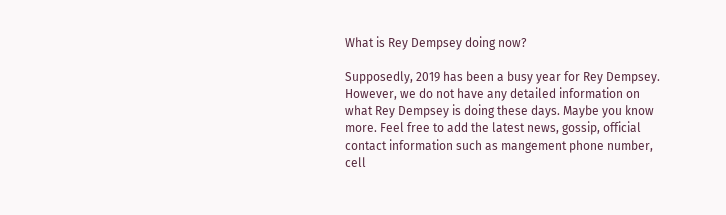What is Rey Dempsey doing now?

Supposedly, 2019 has been a busy year for Rey Dempsey. However, we do not have any detailed information on what Rey Dempsey is doing these days. Maybe you know more. Feel free to add the latest news, gossip, official contact information such as mangement phone number, cell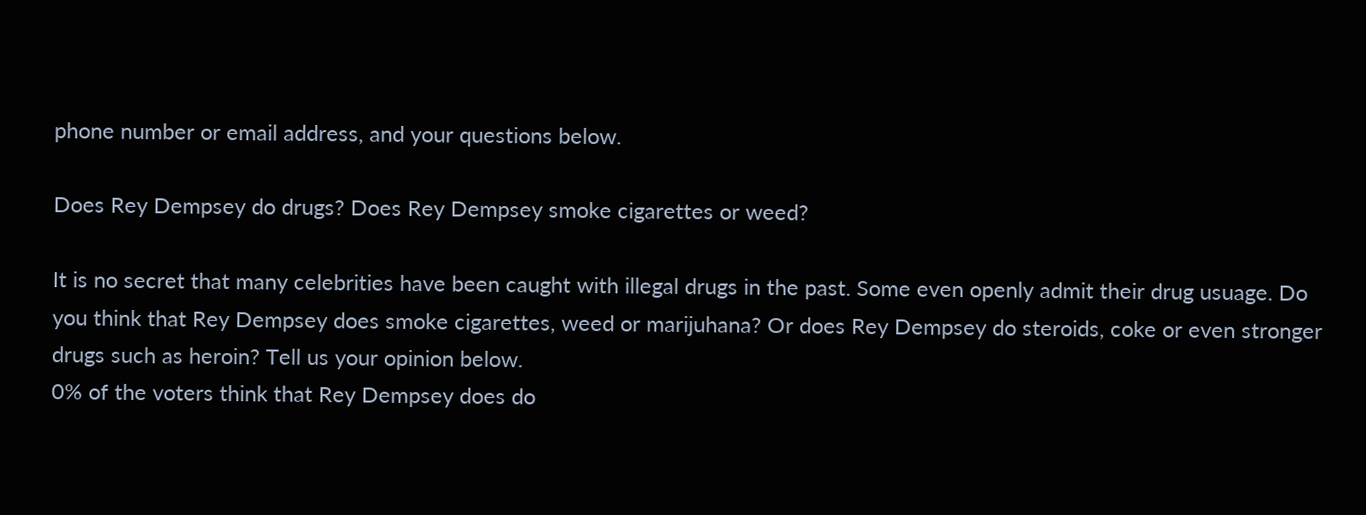phone number or email address, and your questions below.

Does Rey Dempsey do drugs? Does Rey Dempsey smoke cigarettes or weed?

It is no secret that many celebrities have been caught with illegal drugs in the past. Some even openly admit their drug usuage. Do you think that Rey Dempsey does smoke cigarettes, weed or marijuhana? Or does Rey Dempsey do steroids, coke or even stronger drugs such as heroin? Tell us your opinion below.
0% of the voters think that Rey Dempsey does do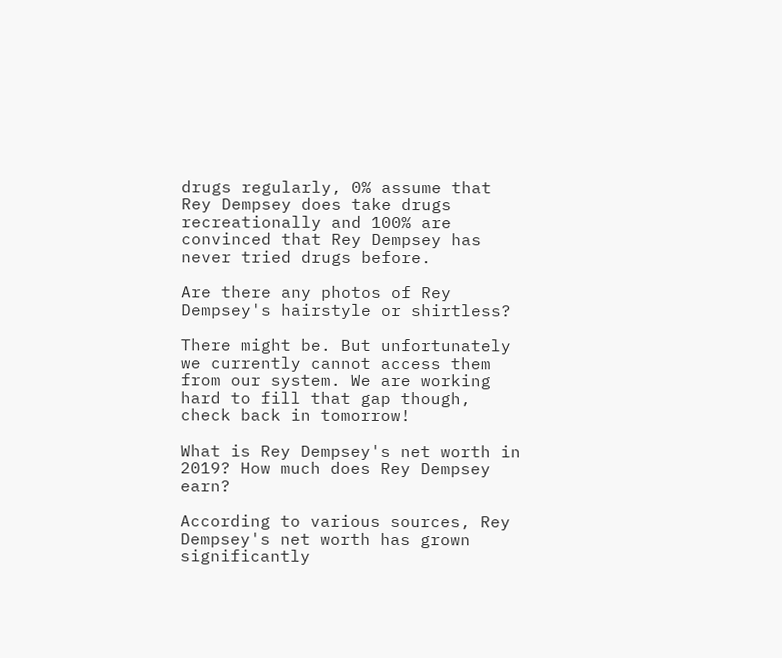drugs regularly, 0% assume that Rey Dempsey does take drugs recreationally and 100% are convinced that Rey Dempsey has never tried drugs before.

Are there any photos of Rey Dempsey's hairstyle or shirtless?

There might be. But unfortunately we currently cannot access them from our system. We are working hard to fill that gap though, check back in tomorrow!

What is Rey Dempsey's net worth in 2019? How much does Rey Dempsey earn?

According to various sources, Rey Dempsey's net worth has grown significantly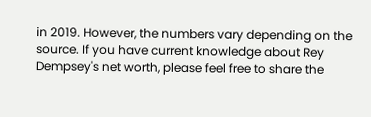in 2019. However, the numbers vary depending on the source. If you have current knowledge about Rey Dempsey's net worth, please feel free to share the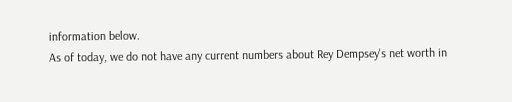information below.
As of today, we do not have any current numbers about Rey Dempsey's net worth in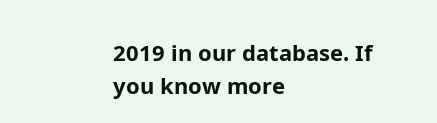2019 in our database. If you know more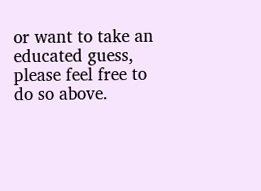or want to take an educated guess, please feel free to do so above.